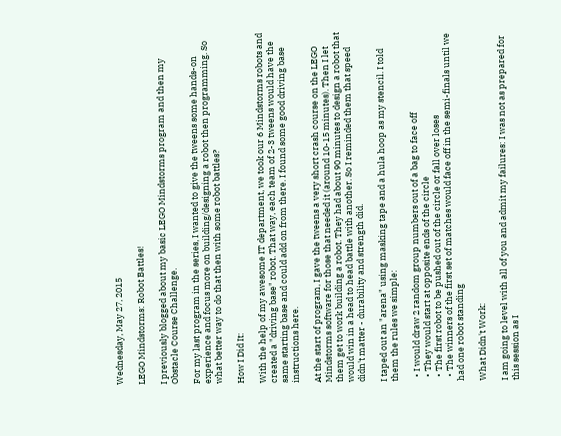Wednesday, May 27, 2015

LEGO Mindstorms: Robot Battles!

I previously blogged about my basic LEGO Mindstorms program and then my Obstacle Course Challenge.

For my last program in the series, I wanted to give the tweens some hands-on experience and focus more on building/designing a robot then programming. So what better way to do that then with some robot battles?

How I Did It:

With the help of my awesome IT department, we took our 6 Mindstorms robots and created a "driving base" robot. That way, each team of 2-3 tweens would have the same starting base and could add on from there. I found some good driving base instructions here.

At the start of program, I gave the tweens a very short crash course on the LEGO Mindstorms software for those that needed it (around 10-15 minutes). Then I let them get to work building a robot. They had about 90 minutes to design a robot that would win in a head to head battle with another. So I reminded them that speed didn't matter - durability and strength did.

I taped out an "arena" using masking tape and a hula hoop as my stencil. I told them the rules we simple:

  • I would draw 2 random group numbers out of a bag to face off
  • They would start at opposite ends of the circle
  • The first robot to be pushed out of the circle or fall over loses
  • The winners of the first set of matches would face off in the semi-finals until we had one robot standing

What Didn't Work:

I am going to level with all of you and admit my failures: I was not as prepared for this session as I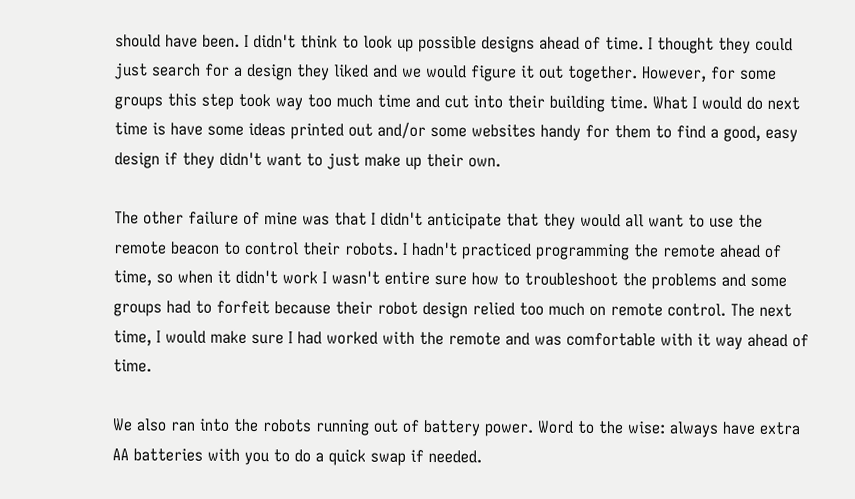should have been. I didn't think to look up possible designs ahead of time. I thought they could just search for a design they liked and we would figure it out together. However, for some groups this step took way too much time and cut into their building time. What I would do next time is have some ideas printed out and/or some websites handy for them to find a good, easy design if they didn't want to just make up their own.

The other failure of mine was that I didn't anticipate that they would all want to use the remote beacon to control their robots. I hadn't practiced programming the remote ahead of time, so when it didn't work I wasn't entire sure how to troubleshoot the problems and some groups had to forfeit because their robot design relied too much on remote control. The next time, I would make sure I had worked with the remote and was comfortable with it way ahead of time.

We also ran into the robots running out of battery power. Word to the wise: always have extra AA batteries with you to do a quick swap if needed.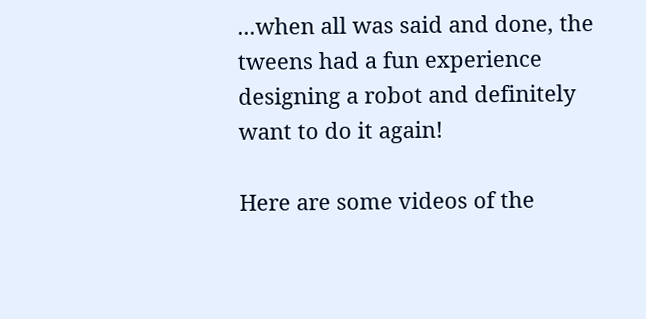...when all was said and done, the tweens had a fun experience designing a robot and definitely want to do it again!

Here are some videos of the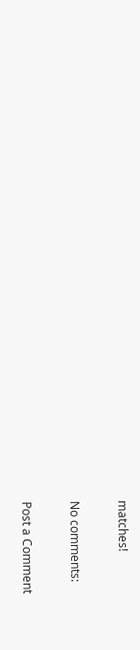matches!

No comments:

Post a Comment